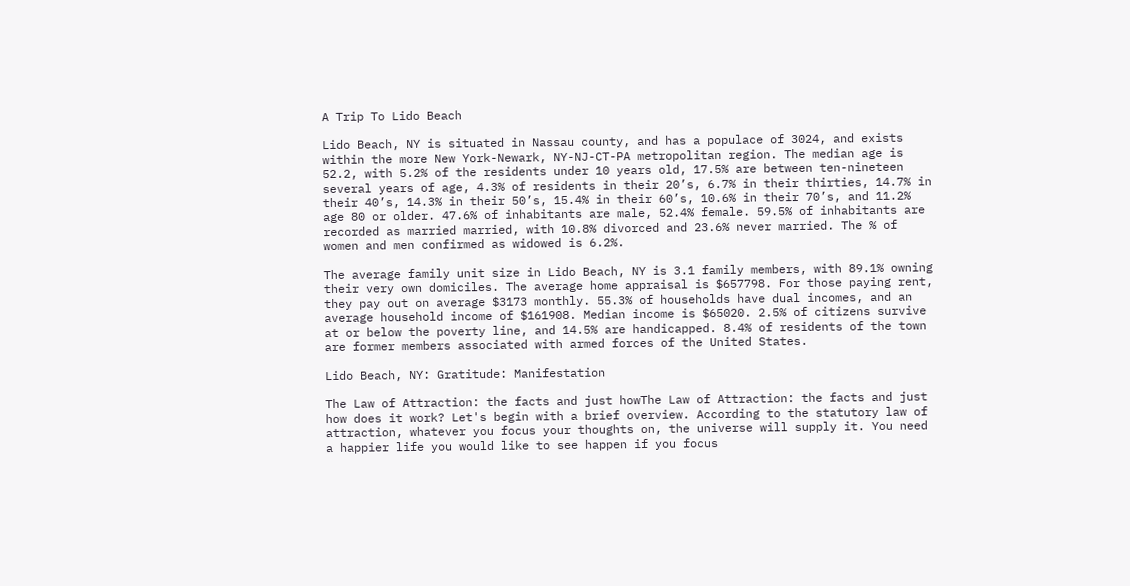A Trip To Lido Beach

Lido Beach, NY is situated in Nassau county, and has a populace of 3024, and exists within the more New York-Newark, NY-NJ-CT-PA metropolitan region. The median age is 52.2, with 5.2% of the residents under 10 years old, 17.5% are between ten-nineteen several years of age, 4.3% of residents in their 20’s, 6.7% in their thirties, 14.7% in their 40’s, 14.3% in their 50’s, 15.4% in their 60’s, 10.6% in their 70’s, and 11.2% age 80 or older. 47.6% of inhabitants are male, 52.4% female. 59.5% of inhabitants are recorded as married married, with 10.8% divorced and 23.6% never married. The % of women and men confirmed as widowed is 6.2%.

The average family unit size in Lido Beach, NY is 3.1 family members, with 89.1% owning their very own domiciles. The average home appraisal is $657798. For those paying rent, they pay out on average $3173 monthly. 55.3% of households have dual incomes, and an average household income of $161908. Median income is $65020. 2.5% of citizens survive at or below the poverty line, and 14.5% are handicapped. 8.4% of residents of the town are former members associated with armed forces of the United States.

Lido Beach, NY: Gratitude: Manifestation

The Law of Attraction: the facts and just howThe Law of Attraction: the facts and just how does it work? Let's begin with a brief overview. According to the statutory law of attraction, whatever you focus your thoughts on, the universe will supply it. You need a happier life you would like to see happen if you focus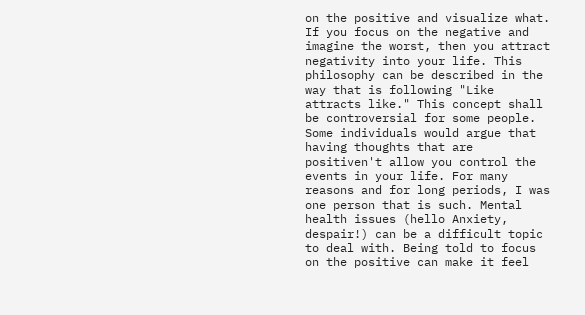on the positive and visualize what. If you focus on the negative and imagine the worst, then you attract negativity into your life. This philosophy can be described in the way that is following "Like attracts like." This concept shall be controversial for some people. Some individuals would argue that having thoughts that are positiven't allow you control the events in your life. For many reasons and for long periods, I was one person that is such. Mental health issues (hello Anxiety, despair!) can be a difficult topic to deal with. Being told to focus on the positive can make it feel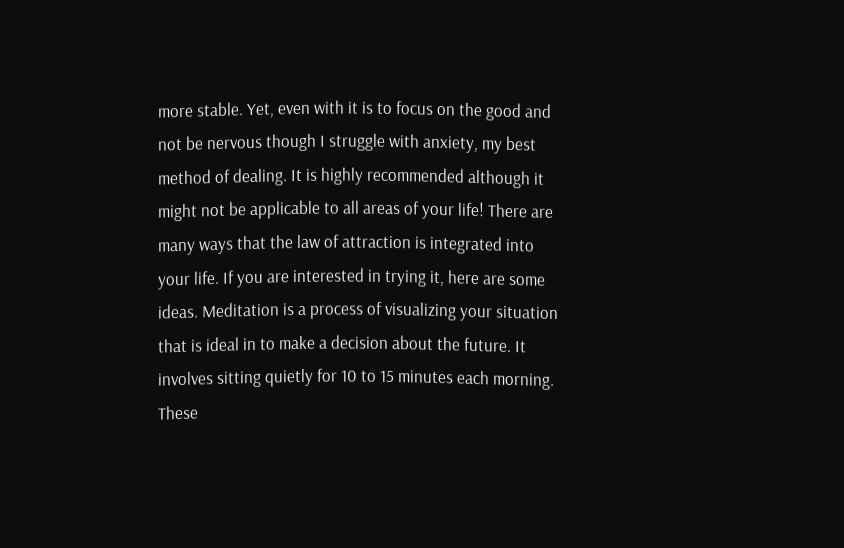more stable. Yet, even with it is to focus on the good and not be nervous though I struggle with anxiety, my best method of dealing. It is highly recommended although it might not be applicable to all areas of your life! There are many ways that the law of attraction is integrated into your life. If you are interested in trying it, here are some ideas. Meditation is a process of visualizing your situation that is ideal in to make a decision about the future. It involves sitting quietly for 10 to 15 minutes each morning. These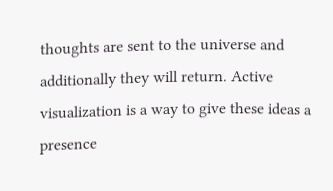thoughts are sent to the universe and additionally they will return. Active visualization is a way to give these ideas a presence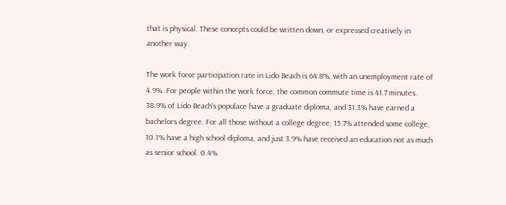that is physical. These concepts could be written down, or expressed creatively in another way.

The work force participation rate in Lido Beach is 64.8%, with an unemployment rate of 4.9%. For people within the work force, the common commute time is 41.7 minutes. 38.9% of Lido Beach’s populace have a graduate diploma, and 31.3% have earned a bachelors degree. For all those without a college degree, 15.7% attended some college, 10.1% have a high school diploma, and just 3.9% have received an education not as much as senior school. 0.4%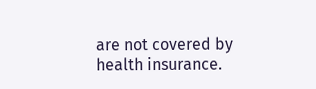are not covered by health insurance.